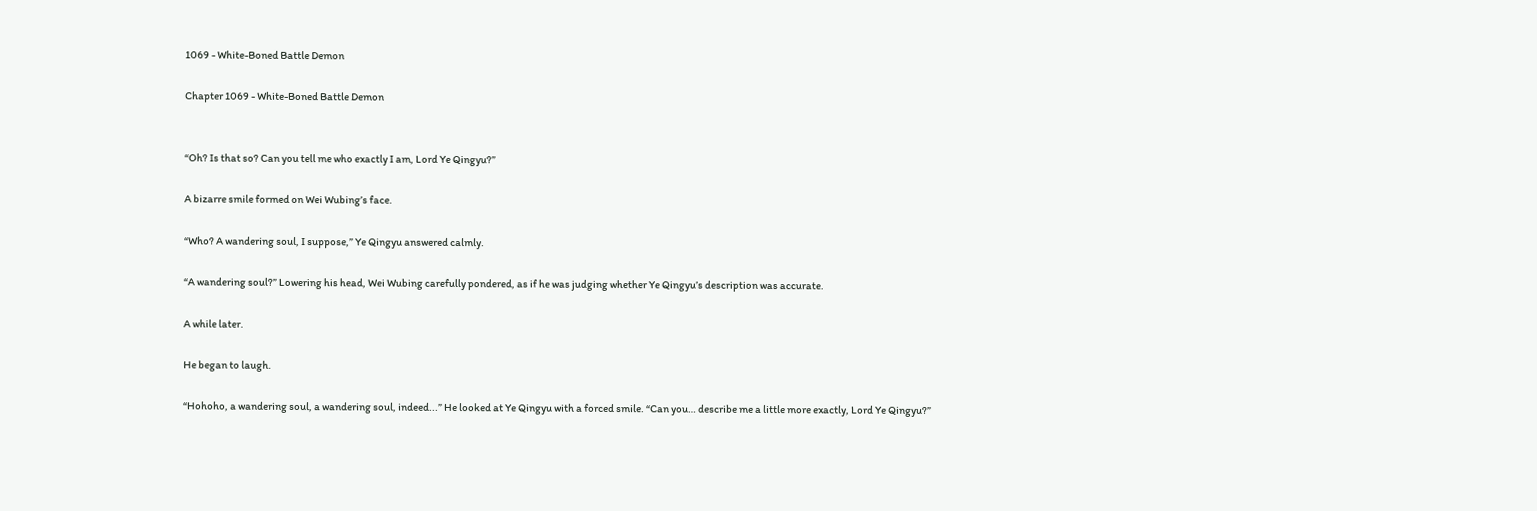1069 - White-Boned Battle Demon

Chapter 1069 - White-Boned Battle Demon


“Oh? Is that so? Can you tell me who exactly I am, Lord Ye Qingyu?”

A bizarre smile formed on Wei Wubing’s face.

“Who? A wandering soul, I suppose,” Ye Qingyu answered calmly.

“A wandering soul?” Lowering his head, Wei Wubing carefully pondered, as if he was judging whether Ye Qingyu’s description was accurate.

A while later.

He began to laugh.

“Hohoho, a wandering soul, a wandering soul, indeed...” He looked at Ye Qingyu with a forced smile. “Can you… describe me a little more exactly, Lord Ye Qingyu?”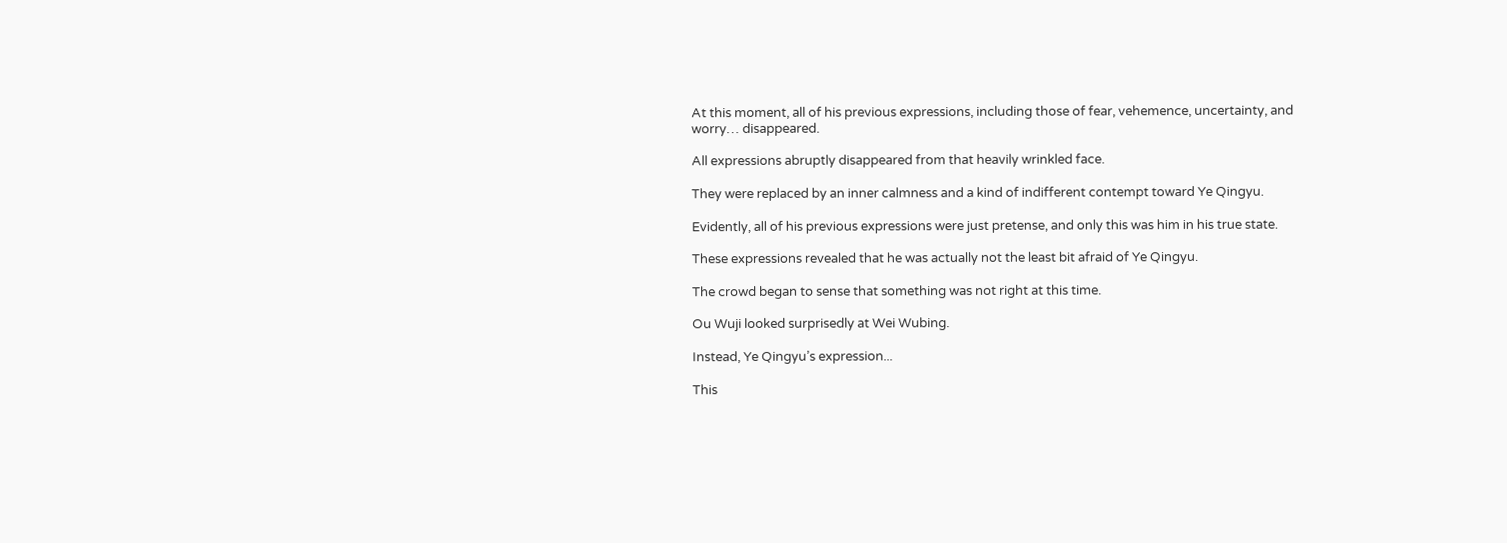At this moment, all of his previous expressions, including those of fear, vehemence, uncertainty, and worry… disappeared.

All expressions abruptly disappeared from that heavily wrinkled face.

They were replaced by an inner calmness and a kind of indifferent contempt toward Ye Qingyu.

Evidently, all of his previous expressions were just pretense, and only this was him in his true state.

These expressions revealed that he was actually not the least bit afraid of Ye Qingyu.

The crowd began to sense that something was not right at this time.

Ou Wuji looked surprisedly at Wei Wubing.

Instead, Ye Qingyu’s expression...

This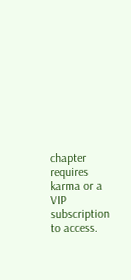chapter requires karma or a VIP subscription to access.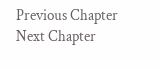Previous Chapter Next Chapter